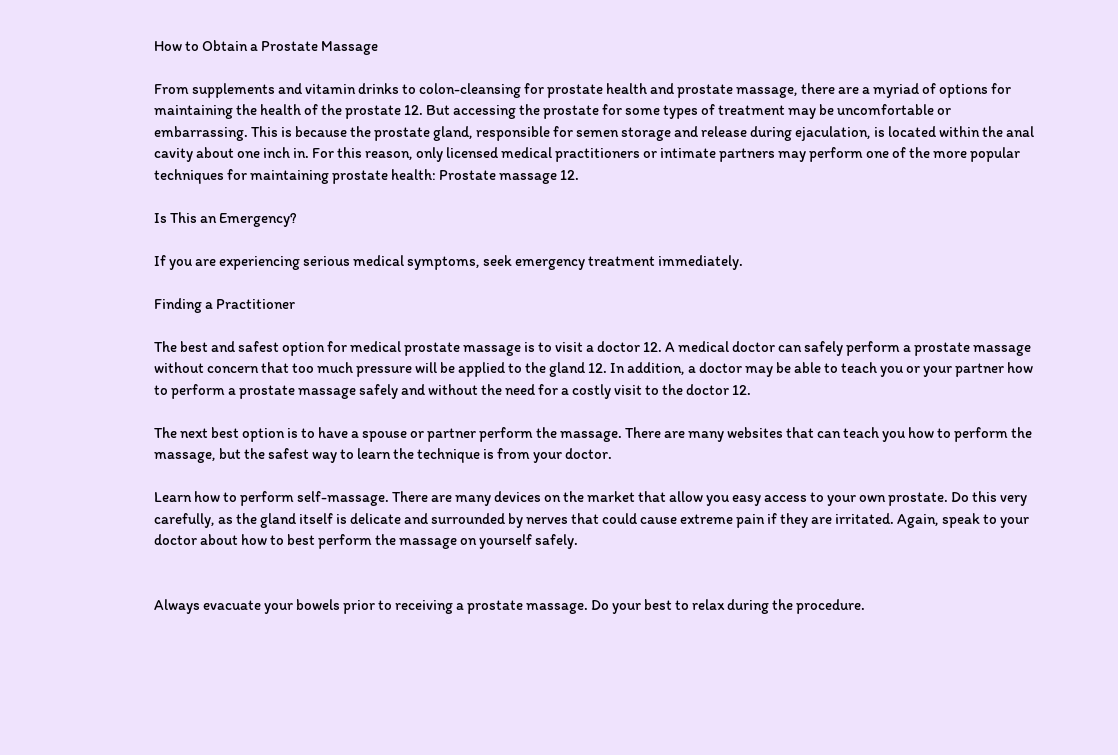How to Obtain a Prostate Massage

From supplements and vitamin drinks to colon-cleansing for prostate health and prostate massage, there are a myriad of options for maintaining the health of the prostate 12. But accessing the prostate for some types of treatment may be uncomfortable or embarrassing. This is because the prostate gland, responsible for semen storage and release during ejaculation, is located within the anal cavity about one inch in. For this reason, only licensed medical practitioners or intimate partners may perform one of the more popular techniques for maintaining prostate health: Prostate massage 12.

Is This an Emergency?

If you are experiencing serious medical symptoms, seek emergency treatment immediately.

Finding a Practitioner

The best and safest option for medical prostate massage is to visit a doctor 12. A medical doctor can safely perform a prostate massage without concern that too much pressure will be applied to the gland 12. In addition, a doctor may be able to teach you or your partner how to perform a prostate massage safely and without the need for a costly visit to the doctor 12.

The next best option is to have a spouse or partner perform the massage. There are many websites that can teach you how to perform the massage, but the safest way to learn the technique is from your doctor.

Learn how to perform self-massage. There are many devices on the market that allow you easy access to your own prostate. Do this very carefully, as the gland itself is delicate and surrounded by nerves that could cause extreme pain if they are irritated. Again, speak to your doctor about how to best perform the massage on yourself safely.


Always evacuate your bowels prior to receiving a prostate massage. Do your best to relax during the procedure.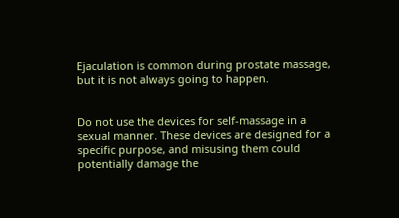Ejaculation is common during prostate massage, but it is not always going to happen.


Do not use the devices for self-massage in a sexual manner. These devices are designed for a specific purpose, and misusing them could potentially damage the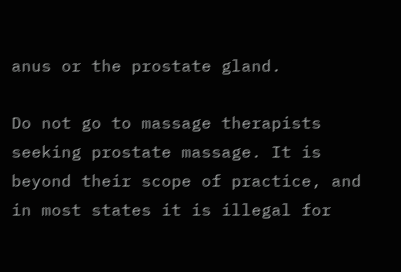anus or the prostate gland.

Do not go to massage therapists seeking prostate massage. It is beyond their scope of practice, and in most states it is illegal for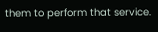them to perform that service.